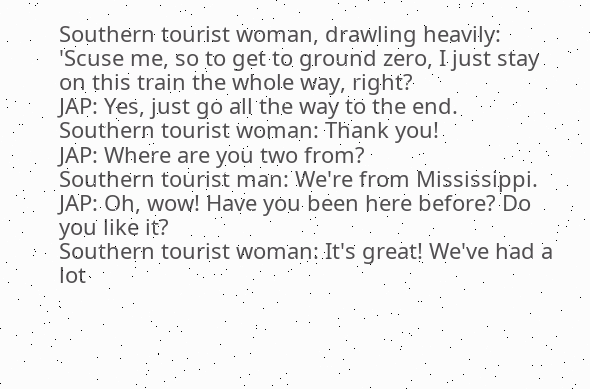Southern tourist woman, drawling heavily: 'Scuse me, so to get to ground zero, I just stay on this train the whole way, right?
JAP: Yes, just go all the way to the end.
Southern tourist woman: Thank you!
JAP: Where are you two from?
Southern tourist man: We're from Mississippi.
JAP: Oh, wow! Have you been here before? Do you like it?
Southern tourist woman: It's great! We've had a lot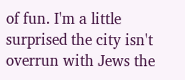of fun. I'm a little surprised the city isn't overrun with Jews the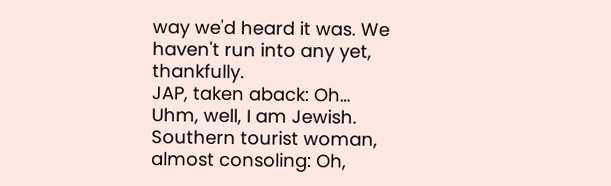way we'd heard it was. We haven't run into any yet, thankfully.
JAP, taken aback: Oh… Uhm, well, I am Jewish.
Southern tourist woman, almost consoling: Oh,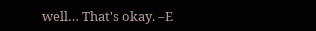well… That's okay. –E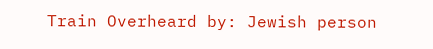Train Overheard by: Jewish person